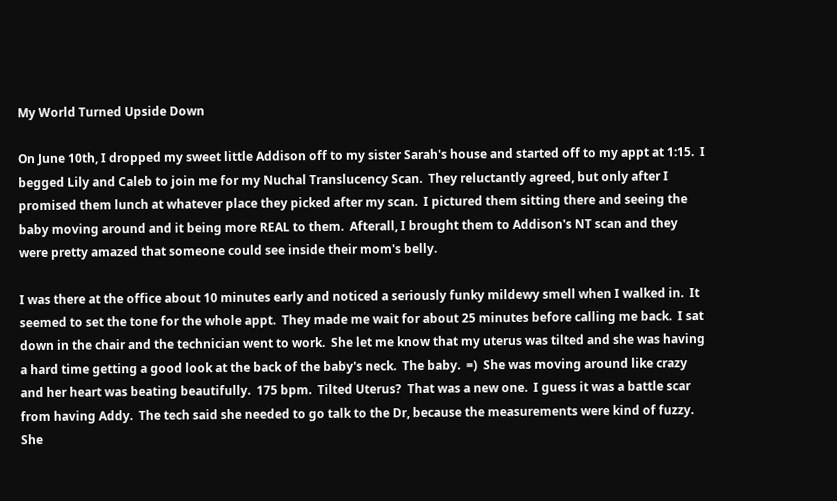My World Turned Upside Down

On June 10th, I dropped my sweet little Addison off to my sister Sarah's house and started off to my appt at 1:15.  I begged Lily and Caleb to join me for my Nuchal Translucency Scan.  They reluctantly agreed, but only after I promised them lunch at whatever place they picked after my scan.  I pictured them sitting there and seeing the baby moving around and it being more REAL to them.  Afterall, I brought them to Addison's NT scan and they were pretty amazed that someone could see inside their mom's belly.

I was there at the office about 10 minutes early and noticed a seriously funky mildewy smell when I walked in.  It seemed to set the tone for the whole appt.  They made me wait for about 25 minutes before calling me back.  I sat down in the chair and the technician went to work.  She let me know that my uterus was tilted and she was having a hard time getting a good look at the back of the baby's neck.  The baby.  =)  She was moving around like crazy and her heart was beating beautifully.  175 bpm.  Tilted Uterus?  That was a new one.  I guess it was a battle scar from having Addy.  The tech said she needed to go talk to the Dr, because the measurements were kind of fuzzy.  She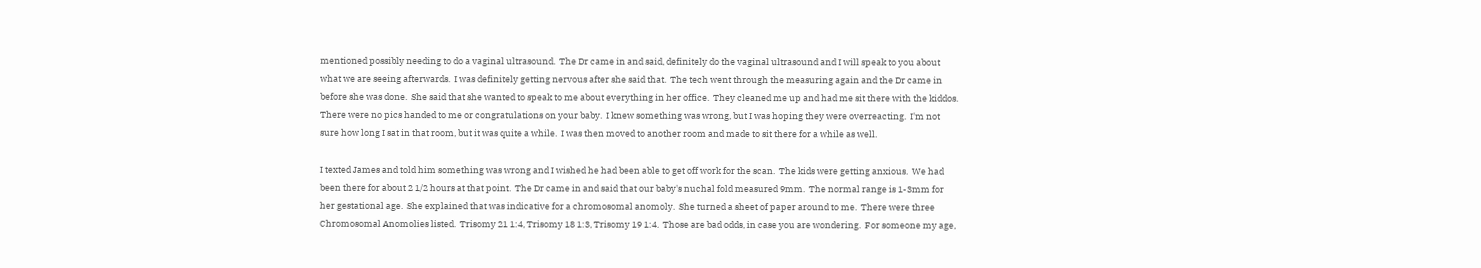mentioned possibly needing to do a vaginal ultrasound.  The Dr came in and said, definitely do the vaginal ultrasound and I will speak to you about what we are seeing afterwards.  I was definitely getting nervous after she said that.  The tech went through the measuring again and the Dr came in before she was done.  She said that she wanted to speak to me about everything in her office.  They cleaned me up and had me sit there with the kiddos.  There were no pics handed to me or congratulations on your baby.  I knew something was wrong, but I was hoping they were overreacting.  I'm not sure how long I sat in that room, but it was quite a while.  I was then moved to another room and made to sit there for a while as well.

I texted James and told him something was wrong and I wished he had been able to get off work for the scan.  The kids were getting anxious.  We had been there for about 2 1/2 hours at that point.  The Dr came in and said that our baby's nuchal fold measured 9mm.  The normal range is 1-3mm for her gestational age.  She explained that was indicative for a chromosomal anomoly.  She turned a sheet of paper around to me.  There were three Chromosomal Anomolies listed.  Trisomy 21 1:4, Trisomy 18 1:3, Trisomy 19 1:4.  Those are bad odds, in case you are wondering.  For someone my age,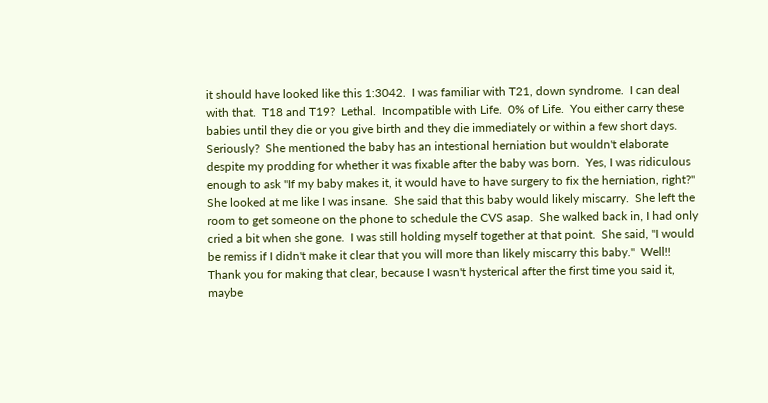it should have looked like this 1:3042.  I was familiar with T21, down syndrome.  I can deal with that.  T18 and T19?  Lethal.  Incompatible with Life.  0% of Life.  You either carry these babies until they die or you give birth and they die immediately or within a few short days.  Seriously?  She mentioned the baby has an intestional herniation but wouldn't elaborate despite my prodding for whether it was fixable after the baby was born.  Yes, I was ridiculous enough to ask "If my baby makes it, it would have to have surgery to fix the herniation, right?"  She looked at me like I was insane.  She said that this baby would likely miscarry.  She left the room to get someone on the phone to schedule the CVS asap.  She walked back in, I had only cried a bit when she gone.  I was still holding myself together at that point.  She said, "I would be remiss if I didn't make it clear that you will more than likely miscarry this baby."  Well!!  Thank you for making that clear, because I wasn't hysterical after the first time you said it, maybe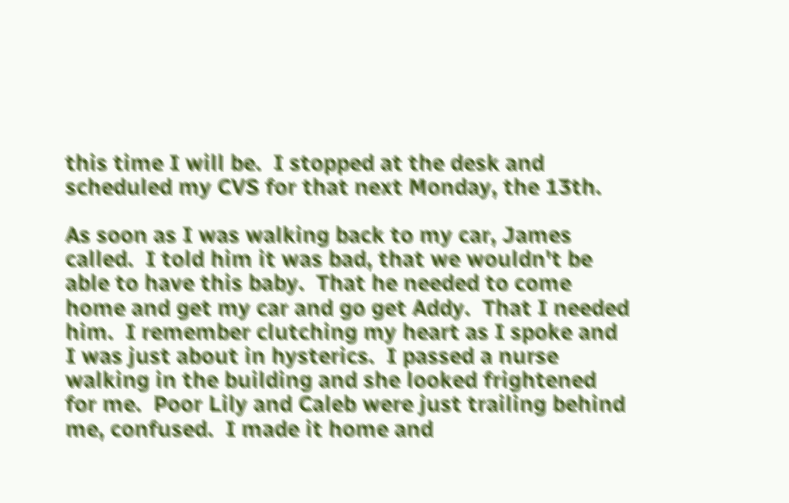this time I will be.  I stopped at the desk and scheduled my CVS for that next Monday, the 13th.

As soon as I was walking back to my car, James called.  I told him it was bad, that we wouldn't be able to have this baby.  That he needed to come home and get my car and go get Addy.  That I needed him.  I remember clutching my heart as I spoke and I was just about in hysterics.  I passed a nurse walking in the building and she looked frightened for me.  Poor Lily and Caleb were just trailing behind me, confused.  I made it home and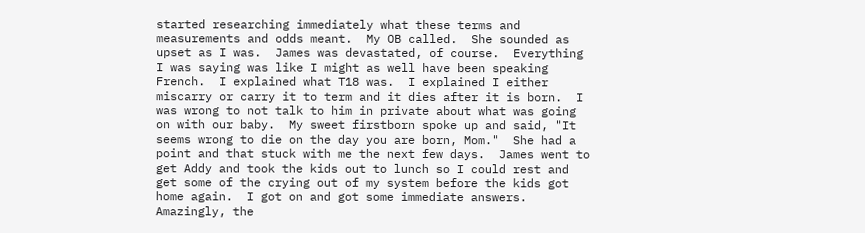started researching immediately what these terms and measurements and odds meant.  My OB called.  She sounded as upset as I was.  James was devastated, of course.  Everything I was saying was like I might as well have been speaking French.  I explained what T18 was.  I explained I either miscarry or carry it to term and it dies after it is born.  I was wrong to not talk to him in private about what was going on with our baby.  My sweet firstborn spoke up and said, "It seems wrong to die on the day you are born, Mom."  She had a point and that stuck with me the next few days.  James went to get Addy and took the kids out to lunch so I could rest and get some of the crying out of my system before the kids got home again.  I got on and got some immediate answers.  Amazingly, the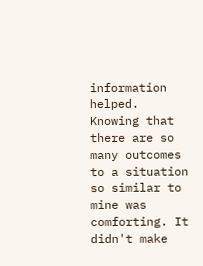information helped.  Knowing that there are so many outcomes to a situation so similar to mine was comforting. It didn't make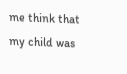me think that my child was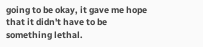going to be okay, it gave me hope that it didn't have to be something lethal.